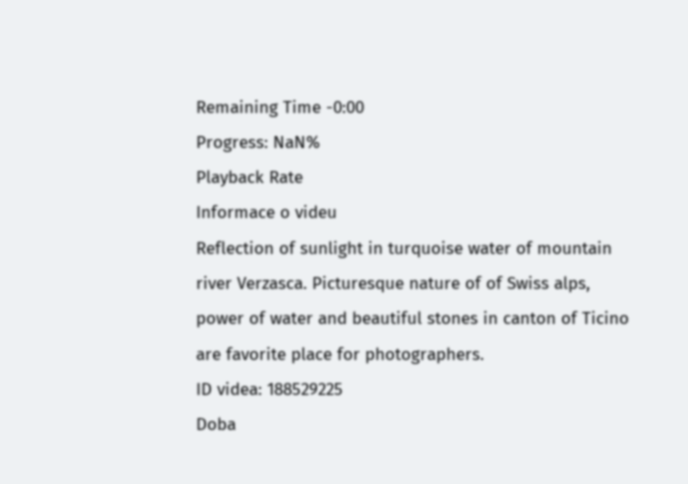Remaining Time -0:00
Progress: NaN%
Playback Rate
Informace o videu
Reflection of sunlight in turquoise water of mountain river Verzasca. Picturesque nature of of Swiss alps, power of water and beautiful stones in canton of Ticino are favorite place for photographers.
ID videa: 188529225
Doba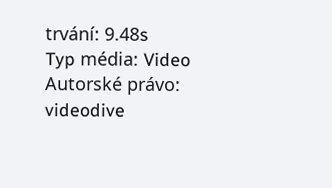trvání: 9.48s
Typ média: Video
Autorské právo: videodive